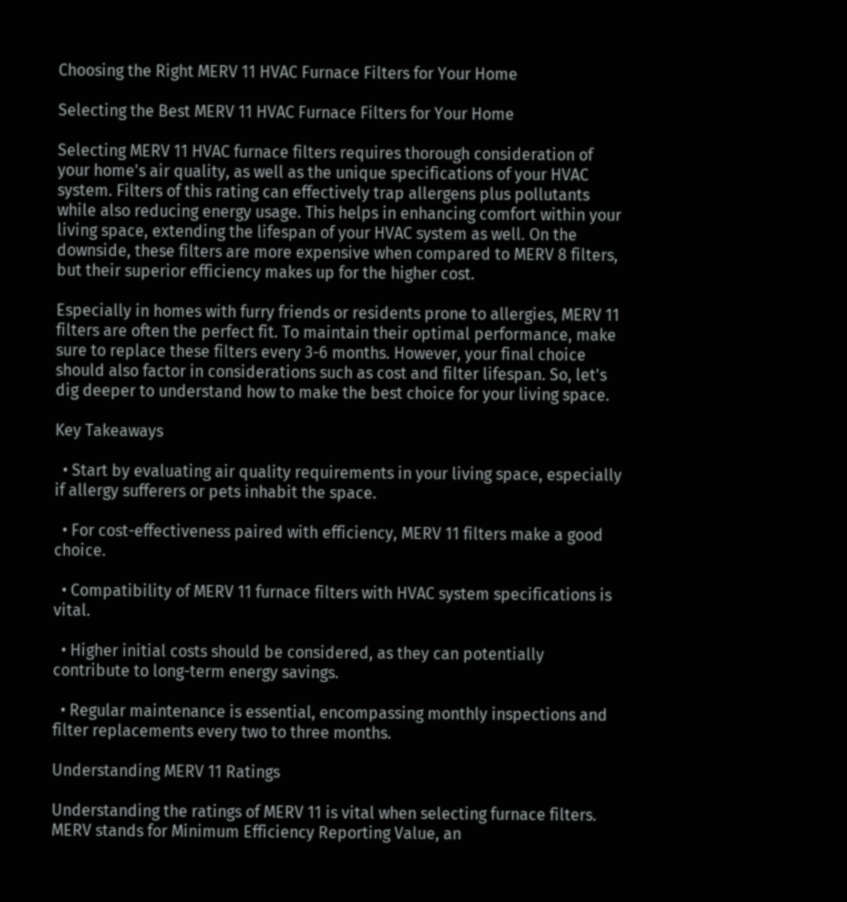Choosing the Right MERV 11 HVAC Furnace Filters for Your Home

Selecting the Best MERV 11 HVAC Furnace Filters for Your Home

Selecting MERV 11 HVAC furnace filters requires thorough consideration of your home's air quality, as well as the unique specifications of your HVAC system. Filters of this rating can effectively trap allergens plus pollutants while also reducing energy usage. This helps in enhancing comfort within your living space, extending the lifespan of your HVAC system as well. On the downside, these filters are more expensive when compared to MERV 8 filters, but their superior efficiency makes up for the higher cost.

Especially in homes with furry friends or residents prone to allergies, MERV 11 filters are often the perfect fit. To maintain their optimal performance, make sure to replace these filters every 3-6 months. However, your final choice should also factor in considerations such as cost and filter lifespan. So, let's dig deeper to understand how to make the best choice for your living space.

Key Takeaways

  • Start by evaluating air quality requirements in your living space, especially if allergy sufferers or pets inhabit the space.

  • For cost-effectiveness paired with efficiency, MERV 11 filters make a good choice.

  • Compatibility of MERV 11 furnace filters with HVAC system specifications is vital.

  • Higher initial costs should be considered, as they can potentially contribute to long-term energy savings.

  • Regular maintenance is essential, encompassing monthly inspections and filter replacements every two to three months.

Understanding MERV 11 Ratings

Understanding the ratings of MERV 11 is vital when selecting furnace filters. MERV stands for Minimum Efficiency Reporting Value, an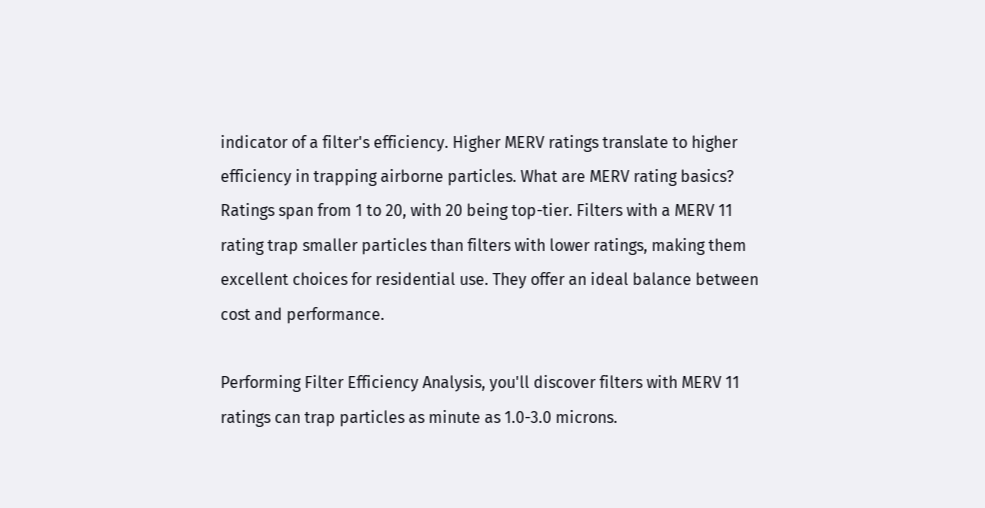indicator of a filter's efficiency. Higher MERV ratings translate to higher efficiency in trapping airborne particles. What are MERV rating basics? Ratings span from 1 to 20, with 20 being top-tier. Filters with a MERV 11 rating trap smaller particles than filters with lower ratings, making them excellent choices for residential use. They offer an ideal balance between cost and performance.

Performing Filter Efficiency Analysis, you'll discover filters with MERV 11 ratings can trap particles as minute as 1.0-3.0 microns.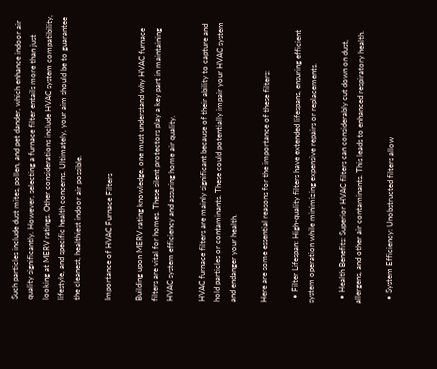Such particles include dust mites, pollen, and pet dander, which enhance indoor air quality significantly. However, selecting a furnace filter entails more than just looking at MERV ratings. Other considerations include HVAC system compatibility, lifestyle, and specific health concerns. Ultimately, your aim should be to guarantee the cleanest, healthiest indoor air possible.

Importance of HVAC Furnace Filters

Building upon MERV rating knowledge, one must understand why HVAC furnace filters are vital for homes. These silent protectors play a key part in maintaining HVAC system efficiency and assuring home air quality.

HVAC furnace filters are mainly significant because of their ability to capture and hold particles or contaminants. These could potentially impair your HVAC system and endanger your health.

Here are some essential reasons for the importance of these filters:

  • Filter Lifespan: High-quality filters have extended lifespans, ensuring efficient system operation while minimizing expensive repairs or replacements.

  • Health Benefits: Superior HVAC filters can considerably cut down on dust, allergens, and other air contaminants. This leads to enhanced respiratory health.

  • System Efficiency: Unobstructed filters allow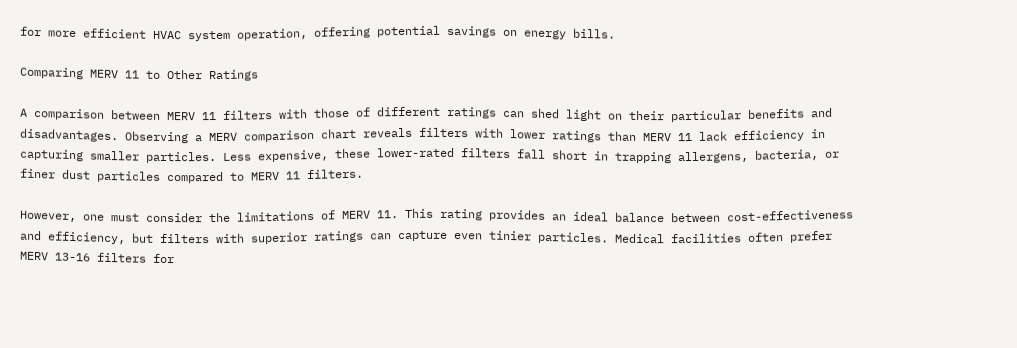for more efficient HVAC system operation, offering potential savings on energy bills.

Comparing MERV 11 to Other Ratings

A comparison between MERV 11 filters with those of different ratings can shed light on their particular benefits and disadvantages. Observing a MERV comparison chart reveals filters with lower ratings than MERV 11 lack efficiency in capturing smaller particles. Less expensive, these lower-rated filters fall short in trapping allergens, bacteria, or finer dust particles compared to MERV 11 filters.

However, one must consider the limitations of MERV 11. This rating provides an ideal balance between cost-effectiveness and efficiency, but filters with superior ratings can capture even tinier particles. Medical facilities often prefer MERV 13-16 filters for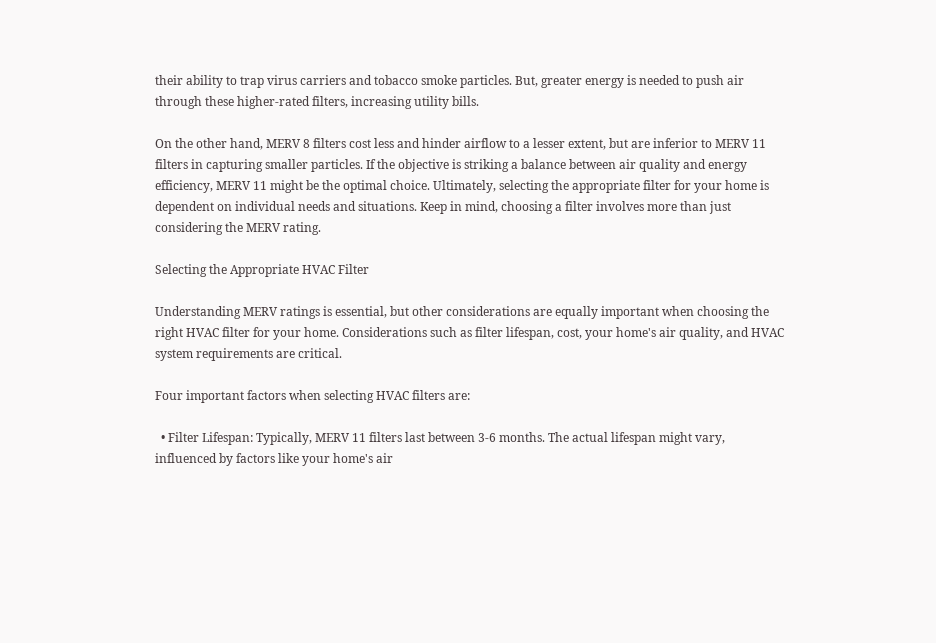their ability to trap virus carriers and tobacco smoke particles. But, greater energy is needed to push air through these higher-rated filters, increasing utility bills.

On the other hand, MERV 8 filters cost less and hinder airflow to a lesser extent, but are inferior to MERV 11 filters in capturing smaller particles. If the objective is striking a balance between air quality and energy efficiency, MERV 11 might be the optimal choice. Ultimately, selecting the appropriate filter for your home is dependent on individual needs and situations. Keep in mind, choosing a filter involves more than just considering the MERV rating.

Selecting the Appropriate HVAC Filter

Understanding MERV ratings is essential, but other considerations are equally important when choosing the right HVAC filter for your home. Considerations such as filter lifespan, cost, your home's air quality, and HVAC system requirements are critical.

Four important factors when selecting HVAC filters are:

  • Filter Lifespan: Typically, MERV 11 filters last between 3-6 months. The actual lifespan might vary, influenced by factors like your home's air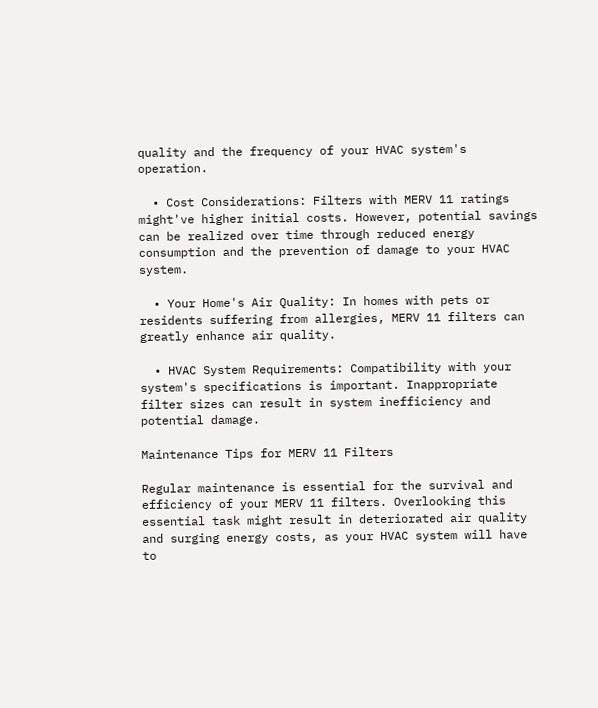quality and the frequency of your HVAC system's operation.

  • Cost Considerations: Filters with MERV 11 ratings might've higher initial costs. However, potential savings can be realized over time through reduced energy consumption and the prevention of damage to your HVAC system.

  • Your Home's Air Quality: In homes with pets or residents suffering from allergies, MERV 11 filters can greatly enhance air quality.

  • HVAC System Requirements: Compatibility with your system's specifications is important. Inappropriate filter sizes can result in system inefficiency and potential damage.

Maintenance Tips for MERV 11 Filters

Regular maintenance is essential for the survival and efficiency of your MERV 11 filters. Overlooking this essential task might result in deteriorated air quality and surging energy costs, as your HVAC system will have to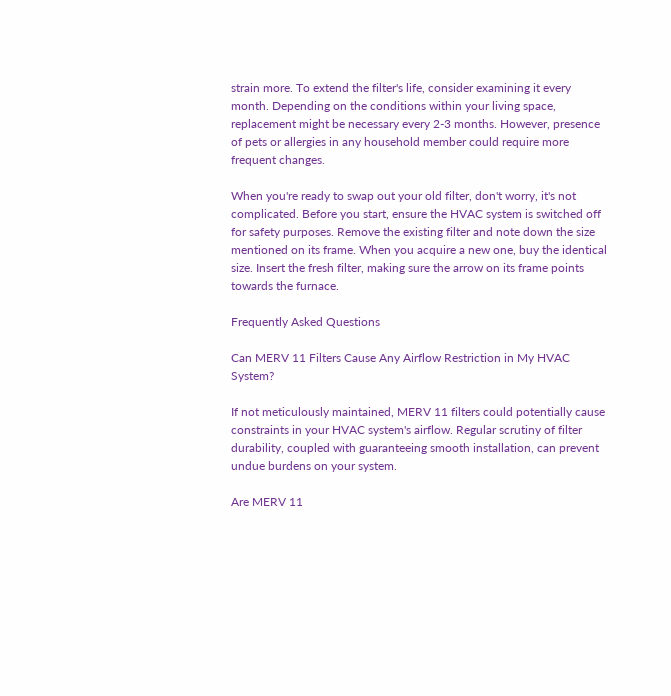strain more. To extend the filter's life, consider examining it every month. Depending on the conditions within your living space, replacement might be necessary every 2-3 months. However, presence of pets or allergies in any household member could require more frequent changes.

When you're ready to swap out your old filter, don't worry, it's not complicated. Before you start, ensure the HVAC system is switched off for safety purposes. Remove the existing filter and note down the size mentioned on its frame. When you acquire a new one, buy the identical size. Insert the fresh filter, making sure the arrow on its frame points towards the furnace.

Frequently Asked Questions

Can MERV 11 Filters Cause Any Airflow Restriction in My HVAC System?

If not meticulously maintained, MERV 11 filters could potentially cause constraints in your HVAC system's airflow. Regular scrutiny of filter durability, coupled with guaranteeing smooth installation, can prevent undue burdens on your system.

Are MERV 11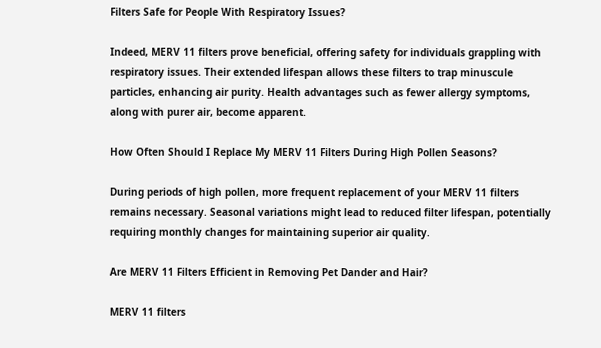Filters Safe for People With Respiratory Issues?

Indeed, MERV 11 filters prove beneficial, offering safety for individuals grappling with respiratory issues. Their extended lifespan allows these filters to trap minuscule particles, enhancing air purity. Health advantages such as fewer allergy symptoms, along with purer air, become apparent.

How Often Should I Replace My MERV 11 Filters During High Pollen Seasons?

During periods of high pollen, more frequent replacement of your MERV 11 filters remains necessary. Seasonal variations might lead to reduced filter lifespan, potentially requiring monthly changes for maintaining superior air quality.

Are MERV 11 Filters Efficient in Removing Pet Dander and Hair?

MERV 11 filters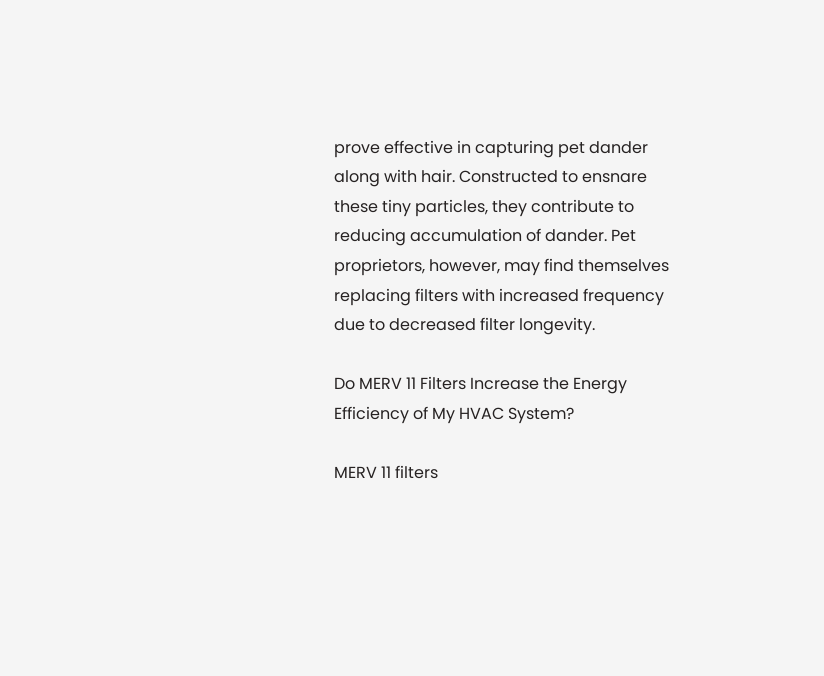prove effective in capturing pet dander along with hair. Constructed to ensnare these tiny particles, they contribute to reducing accumulation of dander. Pet proprietors, however, may find themselves replacing filters with increased frequency due to decreased filter longevity.

Do MERV 11 Filters Increase the Energy Efficiency of My HVAC System?

MERV 11 filters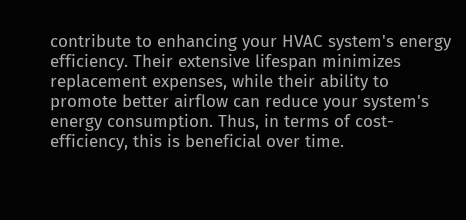contribute to enhancing your HVAC system's energy efficiency. Their extensive lifespan minimizes replacement expenses, while their ability to promote better airflow can reduce your system's energy consumption. Thus, in terms of cost-efficiency, this is beneficial over time.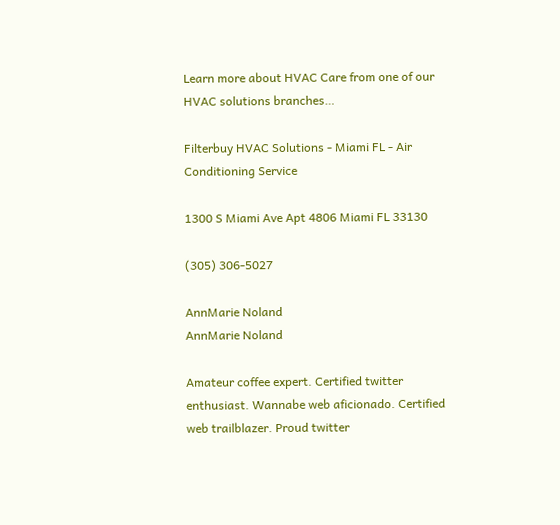Learn more about HVAC Care from one of our HVAC solutions branches…

Filterbuy HVAC Solutions - Miami FL - Air Conditioning Service

1300 S Miami Ave Apt 4806 Miami FL 33130

(305) 306-5027

AnnMarie Noland
AnnMarie Noland

Amateur coffee expert. Certified twitter enthusiast. Wannabe web aficionado. Certified web trailblazer. Proud twitter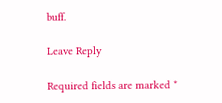buff.

Leave Reply

Required fields are marked *